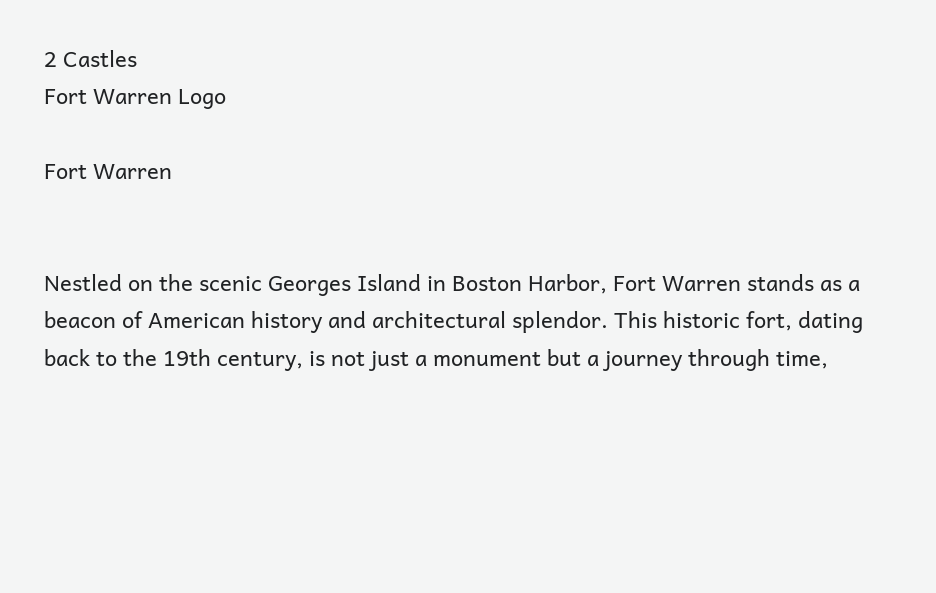2 Castles
Fort Warren Logo

Fort Warren


Nestled on the scenic Georges Island in Boston Harbor, Fort Warren stands as a beacon of American history and architectural splendor. This historic fort, dating back to the 19th century, is not just a monument but a journey through time,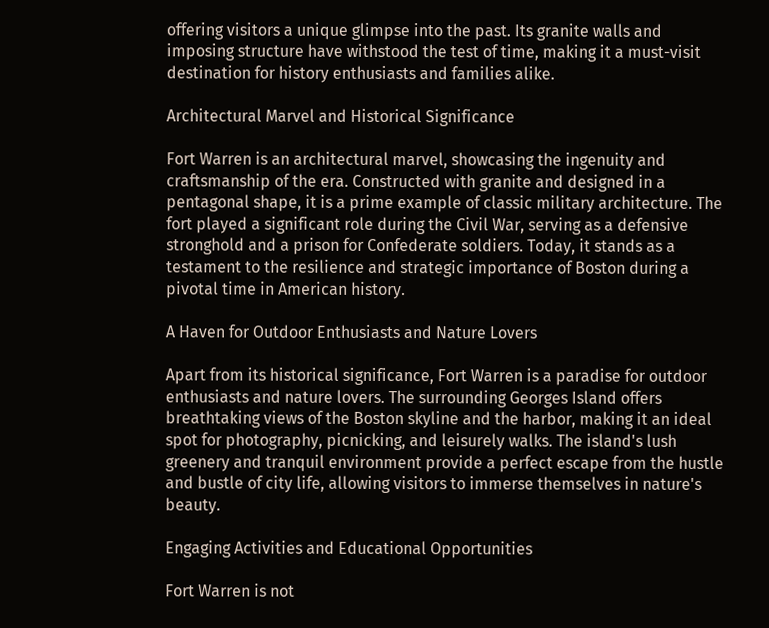offering visitors a unique glimpse into the past. Its granite walls and imposing structure have withstood the test of time, making it a must-visit destination for history enthusiasts and families alike.

Architectural Marvel and Historical Significance

Fort Warren is an architectural marvel, showcasing the ingenuity and craftsmanship of the era. Constructed with granite and designed in a pentagonal shape, it is a prime example of classic military architecture. The fort played a significant role during the Civil War, serving as a defensive stronghold and a prison for Confederate soldiers. Today, it stands as a testament to the resilience and strategic importance of Boston during a pivotal time in American history.

A Haven for Outdoor Enthusiasts and Nature Lovers

Apart from its historical significance, Fort Warren is a paradise for outdoor enthusiasts and nature lovers. The surrounding Georges Island offers breathtaking views of the Boston skyline and the harbor, making it an ideal spot for photography, picnicking, and leisurely walks. The island's lush greenery and tranquil environment provide a perfect escape from the hustle and bustle of city life, allowing visitors to immerse themselves in nature's beauty.

Engaging Activities and Educational Opportunities

Fort Warren is not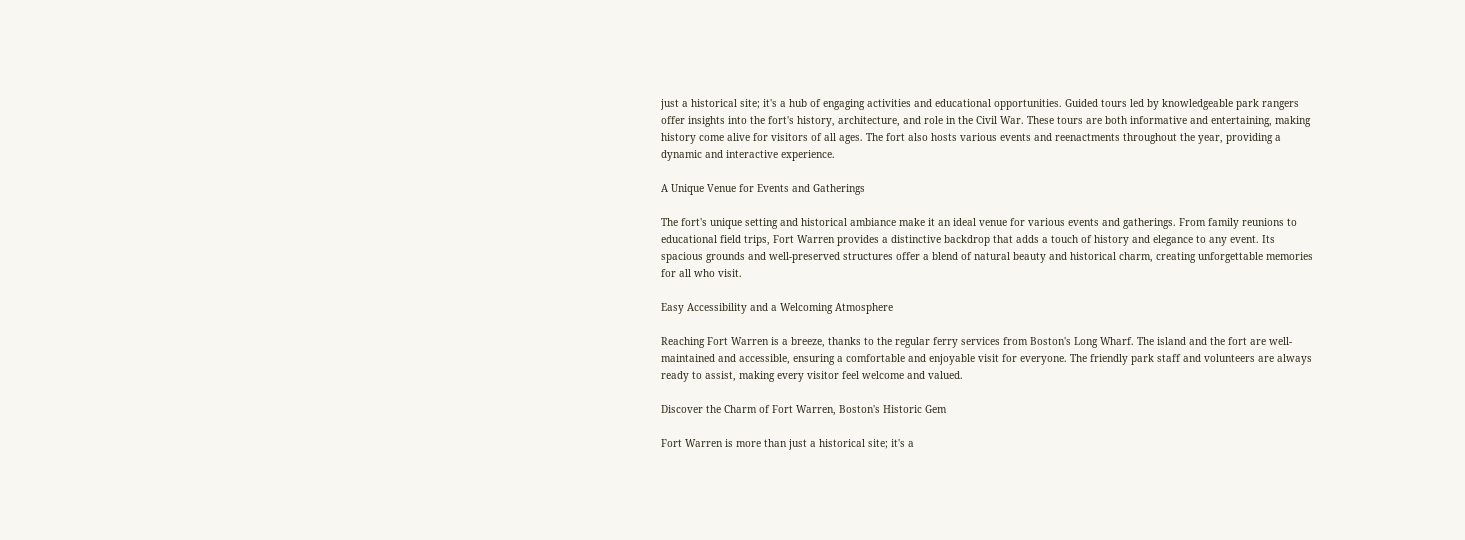just a historical site; it's a hub of engaging activities and educational opportunities. Guided tours led by knowledgeable park rangers offer insights into the fort's history, architecture, and role in the Civil War. These tours are both informative and entertaining, making history come alive for visitors of all ages. The fort also hosts various events and reenactments throughout the year, providing a dynamic and interactive experience.

A Unique Venue for Events and Gatherings

The fort's unique setting and historical ambiance make it an ideal venue for various events and gatherings. From family reunions to educational field trips, Fort Warren provides a distinctive backdrop that adds a touch of history and elegance to any event. Its spacious grounds and well-preserved structures offer a blend of natural beauty and historical charm, creating unforgettable memories for all who visit.

Easy Accessibility and a Welcoming Atmosphere

Reaching Fort Warren is a breeze, thanks to the regular ferry services from Boston's Long Wharf. The island and the fort are well-maintained and accessible, ensuring a comfortable and enjoyable visit for everyone. The friendly park staff and volunteers are always ready to assist, making every visitor feel welcome and valued.

Discover the Charm of Fort Warren, Boston's Historic Gem

Fort Warren is more than just a historical site; it's a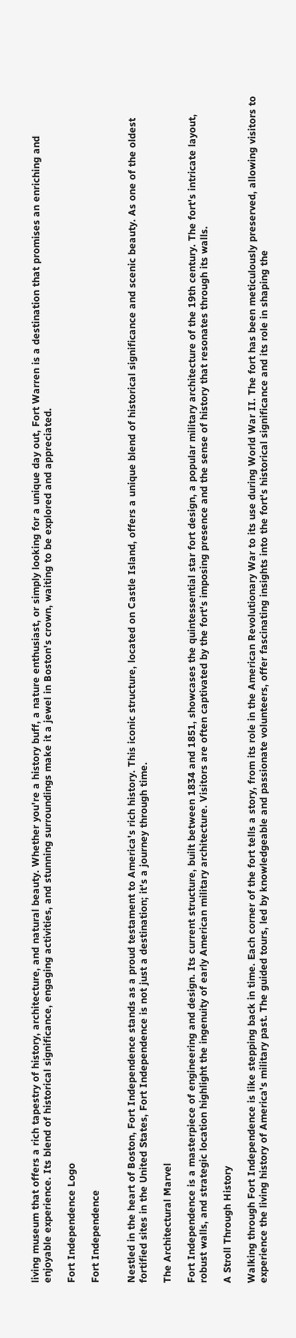living museum that offers a rich tapestry of history, architecture, and natural beauty. Whether you're a history buff, a nature enthusiast, or simply looking for a unique day out, Fort Warren is a destination that promises an enriching and enjoyable experience. Its blend of historical significance, engaging activities, and stunning surroundings make it a jewel in Boston's crown, waiting to be explored and appreciated.

Fort Independence Logo

Fort Independence


Nestled in the heart of Boston, Fort Independence stands as a proud testament to America's rich history. This iconic structure, located on Castle Island, offers a unique blend of historical significance and scenic beauty. As one of the oldest fortified sites in the United States, Fort Independence is not just a destination; it's a journey through time.

The Architectural Marvel

Fort Independence is a masterpiece of engineering and design. Its current structure, built between 1834 and 1851, showcases the quintessential star fort design, a popular military architecture of the 19th century. The fort's intricate layout, robust walls, and strategic location highlight the ingenuity of early American military architecture. Visitors are often captivated by the fort's imposing presence and the sense of history that resonates through its walls.

A Stroll Through History

Walking through Fort Independence is like stepping back in time. Each corner of the fort tells a story, from its role in the American Revolutionary War to its use during World War II. The fort has been meticulously preserved, allowing visitors to experience the living history of America's military past. The guided tours, led by knowledgeable and passionate volunteers, offer fascinating insights into the fort's historical significance and its role in shaping the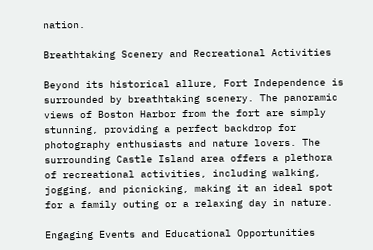nation.

Breathtaking Scenery and Recreational Activities

Beyond its historical allure, Fort Independence is surrounded by breathtaking scenery. The panoramic views of Boston Harbor from the fort are simply stunning, providing a perfect backdrop for photography enthusiasts and nature lovers. The surrounding Castle Island area offers a plethora of recreational activities, including walking, jogging, and picnicking, making it an ideal spot for a family outing or a relaxing day in nature.

Engaging Events and Educational Opportunities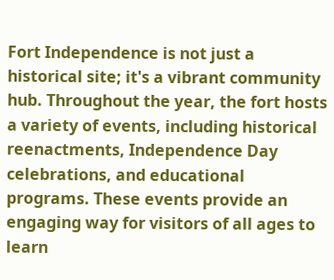Fort Independence is not just a historical site; it's a vibrant community hub. Throughout the year, the fort hosts a variety of events, including historical reenactments, Independence Day celebrations, and educational programs. These events provide an engaging way for visitors of all ages to learn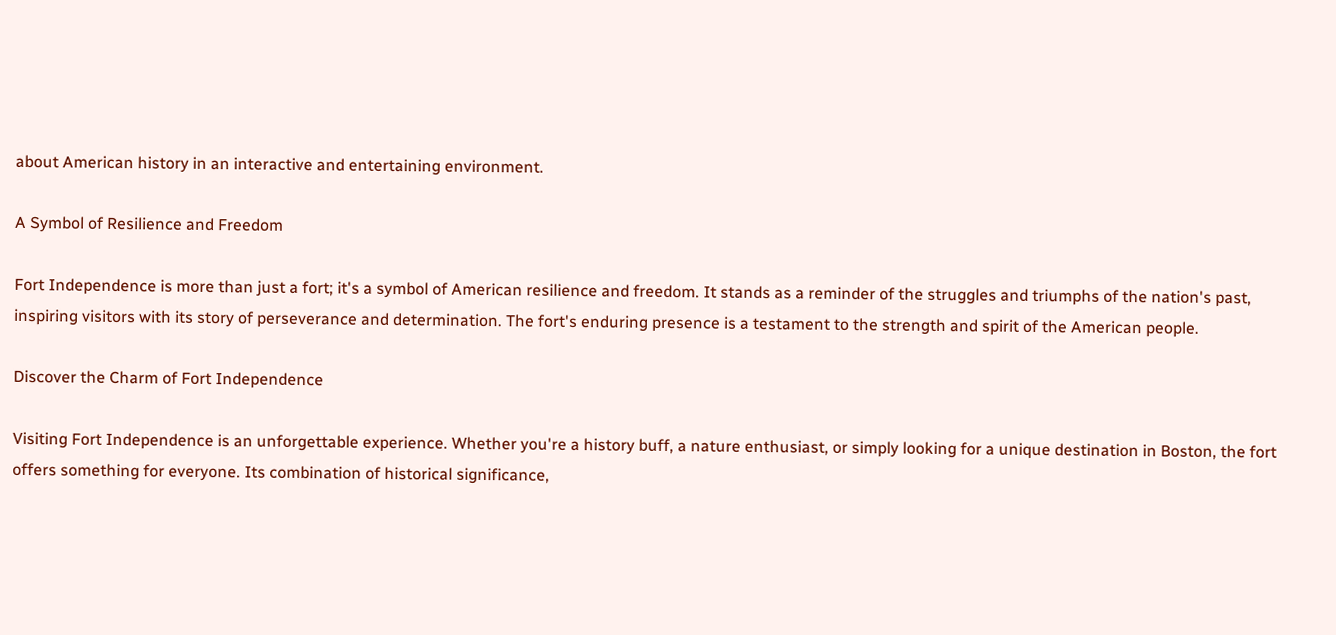about American history in an interactive and entertaining environment.

A Symbol of Resilience and Freedom

Fort Independence is more than just a fort; it's a symbol of American resilience and freedom. It stands as a reminder of the struggles and triumphs of the nation's past, inspiring visitors with its story of perseverance and determination. The fort's enduring presence is a testament to the strength and spirit of the American people.

Discover the Charm of Fort Independence

Visiting Fort Independence is an unforgettable experience. Whether you're a history buff, a nature enthusiast, or simply looking for a unique destination in Boston, the fort offers something for everyone. Its combination of historical significance,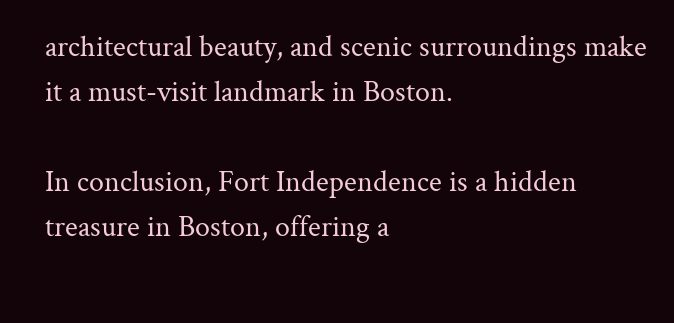architectural beauty, and scenic surroundings make it a must-visit landmark in Boston.

In conclusion, Fort Independence is a hidden treasure in Boston, offering a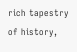rich tapestry of history,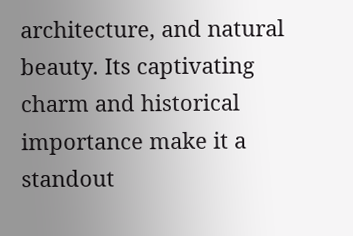architecture, and natural beauty. Its captivating charm and historical importance make it a standout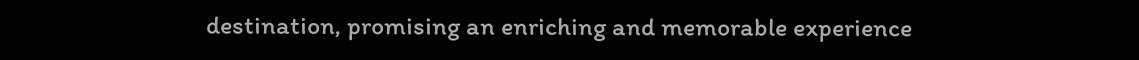destination, promising an enriching and memorable experience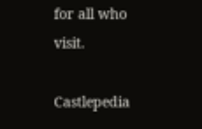for all who visit.

Castlepedia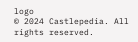logo
© 2024 Castlepedia. All rights reserved.